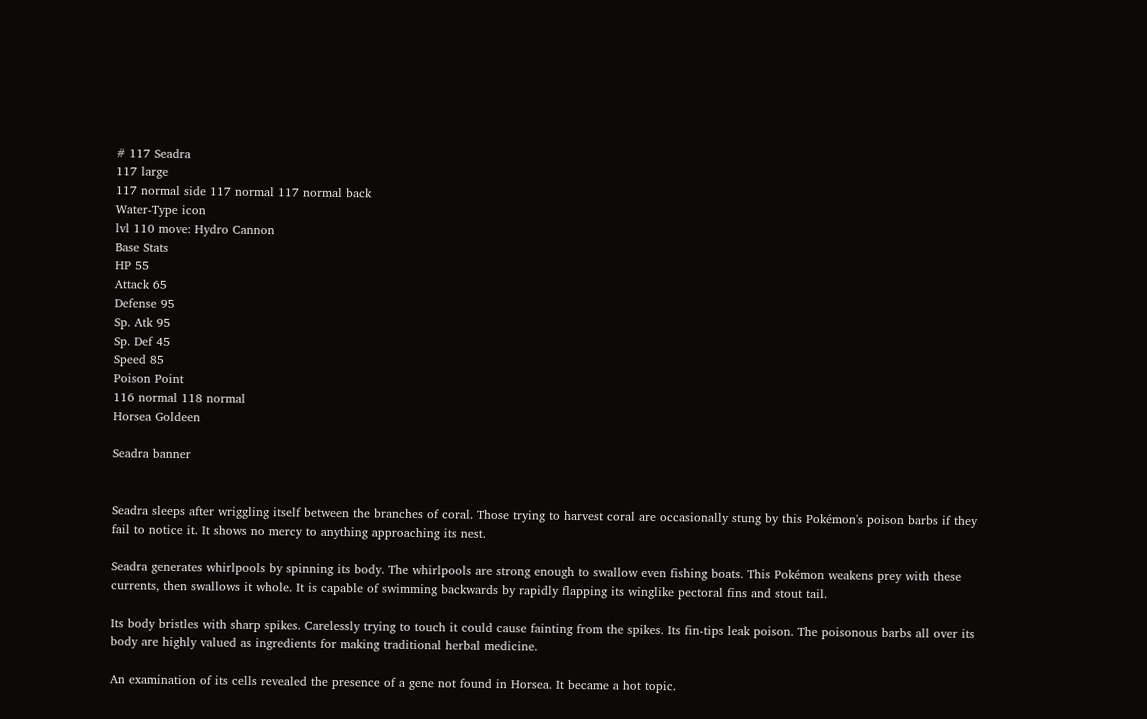# 117 Seadra
117 large
117 normal side 117 normal 117 normal back
Water-Type icon
lvl 110 move: Hydro Cannon
Base Stats
HP 55
Attack 65
Defense 95
Sp. Atk 95
Sp. Def 45
Speed 85
Poison Point
116 normal 118 normal
Horsea Goldeen

Seadra banner


Seadra sleeps after wriggling itself between the branches of coral. Those trying to harvest coral are occasionally stung by this Pokémon's poison barbs if they fail to notice it. It shows no mercy to anything approaching its nest.

Seadra generates whirlpools by spinning its body. The whirlpools are strong enough to swallow even fishing boats. This Pokémon weakens prey with these currents, then swallows it whole. It is capable of swimming backwards by rapidly flapping its winglike pectoral fins and stout tail.

Its body bristles with sharp spikes. Carelessly trying to touch it could cause fainting from the spikes. Its fin-tips leak poison. The poisonous barbs all over its body are highly valued as ingredients for making traditional herbal medicine.

An examination of its cells revealed the presence of a gene not found in Horsea. It became a hot topic.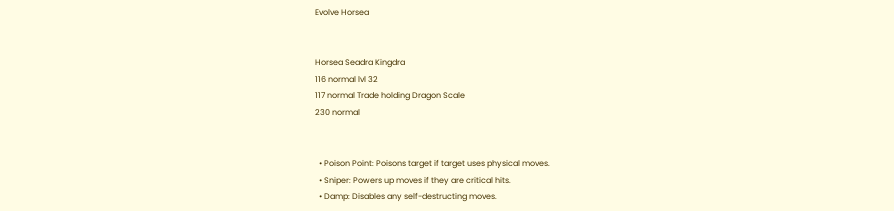Evolve Horsea


Horsea Seadra Kingdra
116 normal lvl 32
117 normal Trade holding Dragon Scale
230 normal


  • Poison Point: Poisons target if target uses physical moves.
  • Sniper: Powers up moves if they are critical hits.
  • Damp: Disables any self-destructing moves.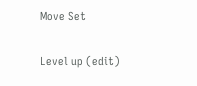Move Set

Level up (edit)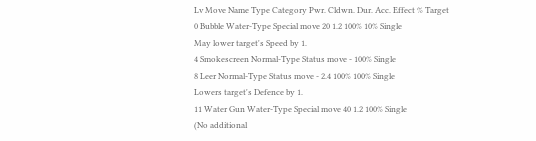Lv Move Name Type Category Pwr. Cldwn. Dur. Acc. Effect % Target
0 Bubble Water-Type Special move 20 1.2 100% 10% Single
May lower target's Speed by 1.
4 Smokescreen Normal-Type Status move - 100% Single
8 Leer Normal-Type Status move - 2.4 100% 100% Single
Lowers target's Defence by 1.
11 Water Gun Water-Type Special move 40 1.2 100% Single
(No additional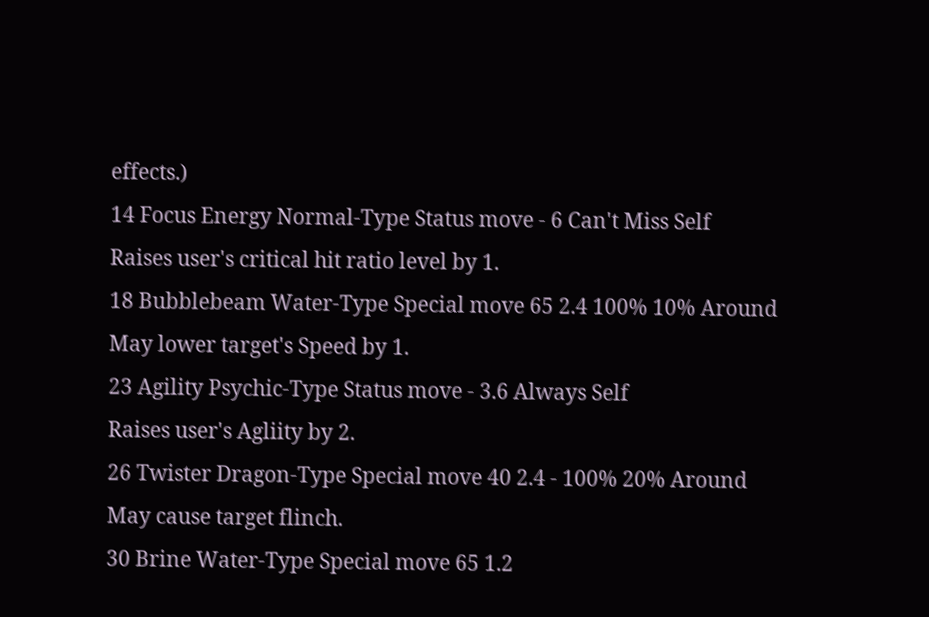effects.)
14 Focus Energy Normal-Type Status move - 6 Can't Miss Self
Raises user's critical hit ratio level by 1.
18 Bubblebeam Water-Type Special move 65 2.4 100% 10% Around
May lower target's Speed by 1.
23 Agility Psychic-Type Status move - 3.6 Always Self
Raises user's Agliity by 2.
26 Twister Dragon-Type Special move 40 2.4 - 100% 20% Around
May cause target flinch.
30 Brine Water-Type Special move 65 1.2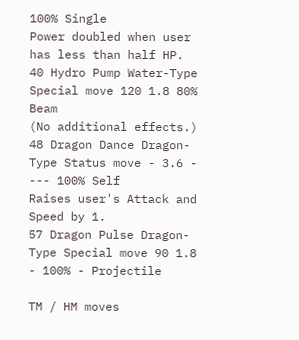100% Single
Power doubled when user has less than half HP.
40 Hydro Pump Water-Type Special move 120 1.8 80% Beam
(No additional effects.)
48 Dragon Dance Dragon-Type Status move - 3.6 - --- 100% Self
Raises user's Attack and Speed by 1.
57 Dragon Pulse Dragon-Type Special move 90 1.8 - 100% - Projectile

TM / HM moves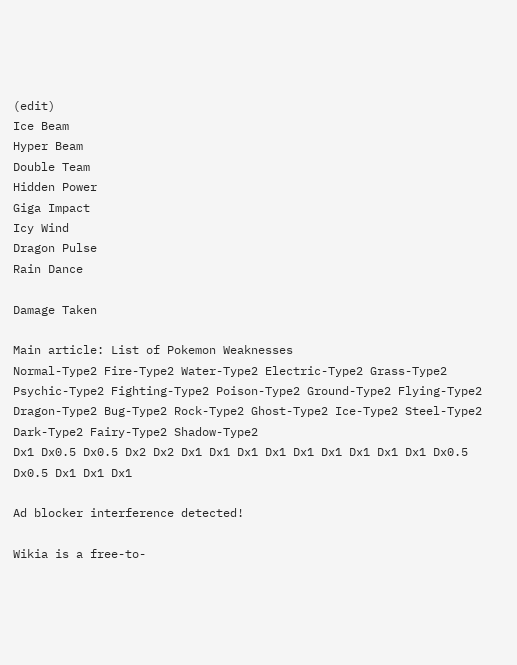(edit)
Ice Beam
Hyper Beam
Double Team
Hidden Power
Giga Impact
Icy Wind
Dragon Pulse
Rain Dance

Damage Taken

Main article: List of Pokemon Weaknesses
Normal-Type2 Fire-Type2 Water-Type2 Electric-Type2 Grass-Type2 Psychic-Type2 Fighting-Type2 Poison-Type2 Ground-Type2 Flying-Type2 Dragon-Type2 Bug-Type2 Rock-Type2 Ghost-Type2 Ice-Type2 Steel-Type2 Dark-Type2 Fairy-Type2 Shadow-Type2
Dx1 Dx0.5 Dx0.5 Dx2 Dx2 Dx1 Dx1 Dx1 Dx1 Dx1 Dx1 Dx1 Dx1 Dx1 Dx0.5 Dx0.5 Dx1 Dx1 Dx1

Ad blocker interference detected!

Wikia is a free-to-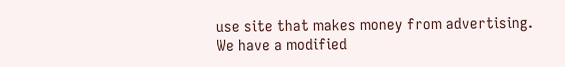use site that makes money from advertising. We have a modified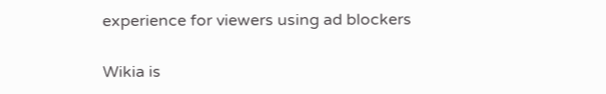experience for viewers using ad blockers

Wikia is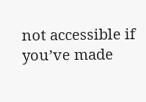not accessible if you’ve made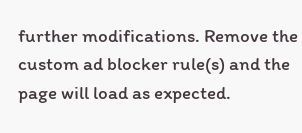further modifications. Remove the custom ad blocker rule(s) and the page will load as expected.